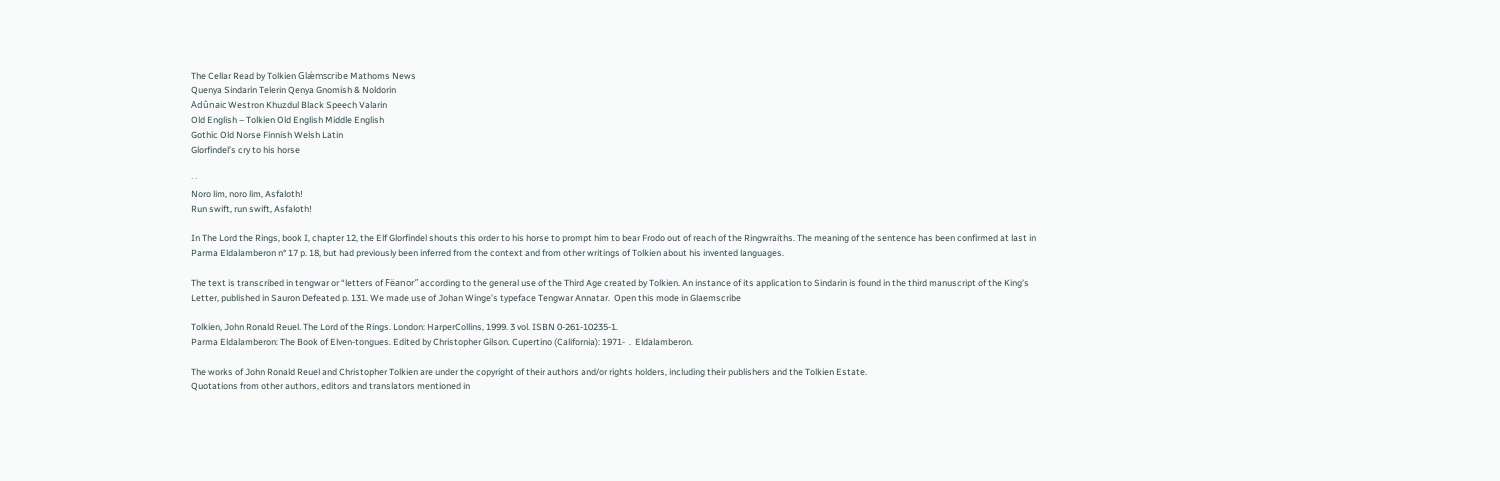The Cellar Read by Tolkien Glǽmscribe Mathoms News
Quenya Sindarin Telerin Qenya Gnomish & Noldorin
Adûnaic Westron Khuzdul Black Speech Valarin
Old English – Tolkien Old English Middle English
Gothic Old Norse Finnish Welsh Latin
Glorfindel’s cry to his horse

⸱ ⸱
Noro lim, noro lim, Asfaloth!
Run swift, run swift, Asfaloth!

In The Lord the Rings, book I, chapter 12, the Elf Glorfindel shouts this order to his horse to prompt him to bear Frodo out of reach of the Ringwraiths. The meaning of the sentence has been confirmed at last in Parma Eldalamberon n° 17 p. 18, but had previously been inferred from the context and from other writings of Tolkien about his invented languages.

The text is transcribed in tengwar or “letters of Fëanor” according to the general use of the Third Age created by Tolkien. An instance of its application to Sindarin is found in the third manuscript of the King’s Letter, published in Sauron Defeated p. 131. We made use of Johan Winge’s typeface Tengwar Annatar.  Open this mode in Glaemscribe

Tolkien, John Ronald Reuel. The Lord of the Rings. London: HarperCollins, 1999. 3 vol. ISBN 0-261-10235-1.
Parma Eldalamberon: The Book of Elven-tongues. Edited by Christopher Gilson. Cupertino (California): 1971-  .  Eldalamberon.

The works of John Ronald Reuel and Christopher Tolkien are under the copyright of their authors and/or rights holders, including their publishers and the Tolkien Estate.
Quotations from other authors, editors and translators mentioned in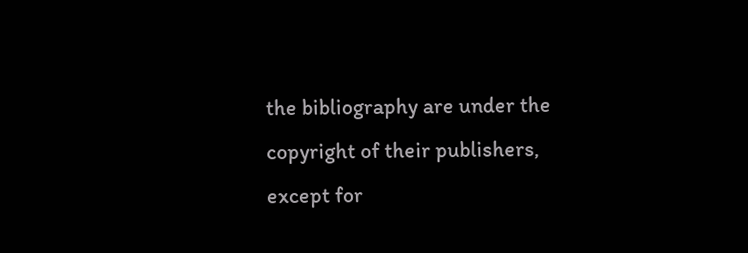the bibliography are under the copyright of their publishers, except for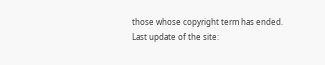those whose copyright term has ended.
Last update of the site: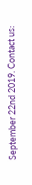September 22nd 2019. Contact us: